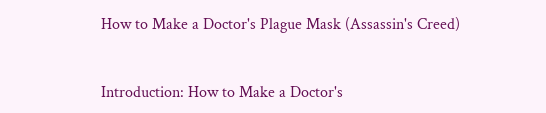How to Make a Doctor's Plague Mask (Assassin's Creed)


Introduction: How to Make a Doctor's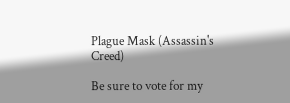Plague Mask (Assassin's Creed)

Be sure to vote for my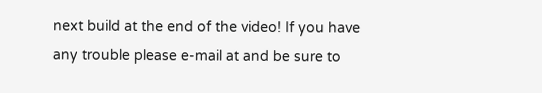next build at the end of the video! If you have any trouble please e-mail at and be sure to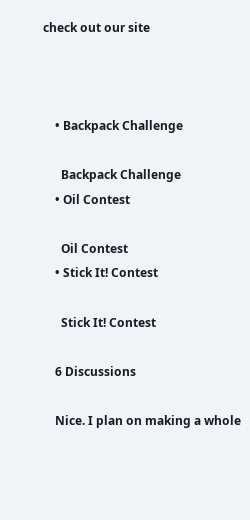check out our site



    • Backpack Challenge

      Backpack Challenge
    • Oil Contest

      Oil Contest
    • Stick It! Contest

      Stick It! Contest

    6 Discussions

    Nice. I plan on making a whole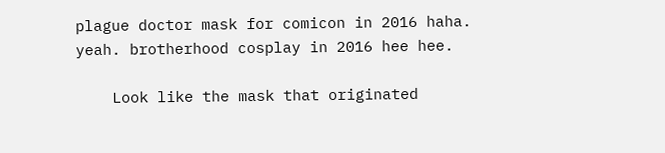plague doctor mask for comicon in 2016 haha. yeah. brotherhood cosplay in 2016 hee hee.

    Look like the mask that originated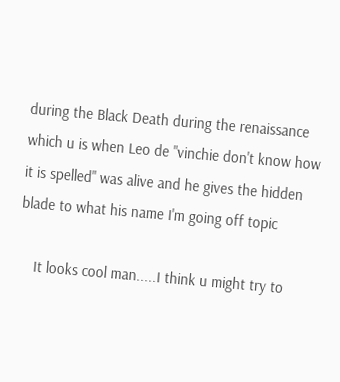during the Black Death during the renaissance which u is when Leo de "vinchie don't know how it is spelled" was alive and he gives the hidden blade to what his name I'm going off topic

    It looks cool man.....I think u might try to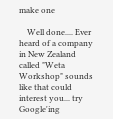make one

    Well done.... Ever heard of a company in New Zealand called "Weta Workshop" sounds like that could interest you... try Google'ing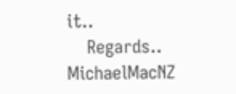it..
    Regards.. MichaelMacNZ